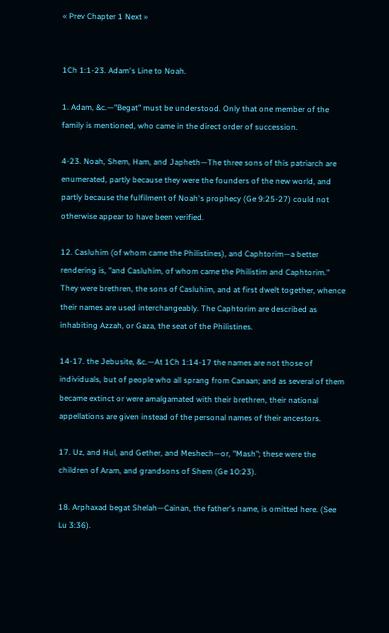« Prev Chapter 1 Next »


1Ch 1:1-23. Adam's Line to Noah.

1. Adam, &c.—"Begat" must be understood. Only that one member of the family is mentioned, who came in the direct order of succession.

4-23. Noah, Shem, Ham, and Japheth—The three sons of this patriarch are enumerated, partly because they were the founders of the new world, and partly because the fulfilment of Noah's prophecy (Ge 9:25-27) could not otherwise appear to have been verified.

12. Casluhim (of whom came the Philistines), and Caphtorim—a better rendering is, "and Casluhim, of whom came the Philistim and Caphtorim." They were brethren, the sons of Casluhim, and at first dwelt together, whence their names are used interchangeably. The Caphtorim are described as inhabiting Azzah, or Gaza, the seat of the Philistines.

14-17. the Jebusite, &c.—At 1Ch 1:14-17 the names are not those of individuals, but of people who all sprang from Canaan; and as several of them became extinct or were amalgamated with their brethren, their national appellations are given instead of the personal names of their ancestors.

17. Uz, and Hul, and Gether, and Meshech—or, "Mash"; these were the children of Aram, and grandsons of Shem (Ge 10:23).

18. Arphaxad begat Shelah—Cainan, the father's name, is omitted here. (See Lu 3:36).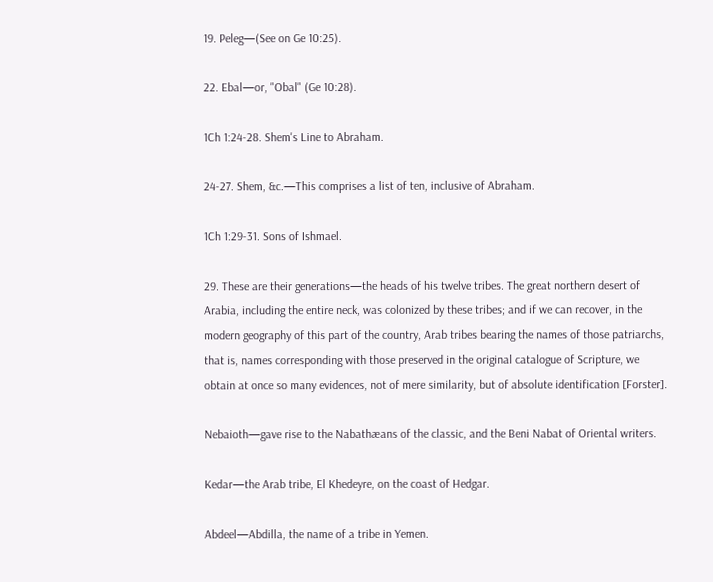19. Peleg—(See on Ge 10:25).

22. Ebal—or, "Obal" (Ge 10:28).

1Ch 1:24-28. Shem's Line to Abraham.

24-27. Shem, &c.—This comprises a list of ten, inclusive of Abraham.

1Ch 1:29-31. Sons of Ishmael.

29. These are their generations—the heads of his twelve tribes. The great northern desert of Arabia, including the entire neck, was colonized by these tribes; and if we can recover, in the modern geography of this part of the country, Arab tribes bearing the names of those patriarchs, that is, names corresponding with those preserved in the original catalogue of Scripture, we obtain at once so many evidences, not of mere similarity, but of absolute identification [Forster].

Nebaioth—gave rise to the Nabathæans of the classic, and the Beni Nabat of Oriental writers.

Kedar—the Arab tribe, El Khedeyre, on the coast of Hedgar.

Abdeel—Abdilla, the name of a tribe in Yemen.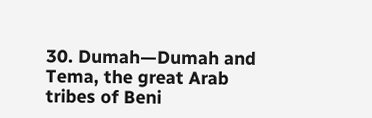30. Dumah—Dumah and Tema, the great Arab tribes of Beni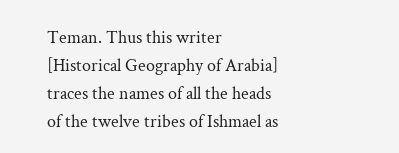Teman. Thus this writer [Historical Geography of Arabia] traces the names of all the heads of the twelve tribes of Ishmael as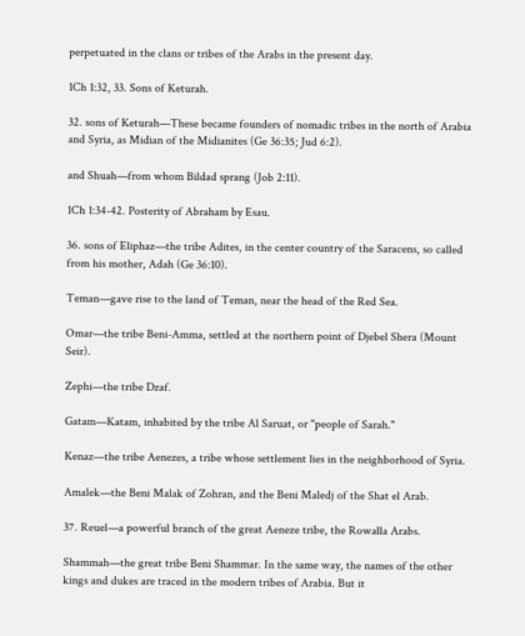perpetuated in the clans or tribes of the Arabs in the present day.

1Ch 1:32, 33. Sons of Keturah.

32. sons of Keturah—These became founders of nomadic tribes in the north of Arabia and Syria, as Midian of the Midianites (Ge 36:35; Jud 6:2).

and Shuah—from whom Bildad sprang (Job 2:11).

1Ch 1:34-42. Posterity of Abraham by Esau.

36. sons of Eliphaz—the tribe Adites, in the center country of the Saracens, so called from his mother, Adah (Ge 36:10).

Teman—gave rise to the land of Teman, near the head of the Red Sea.

Omar—the tribe Beni-Amma, settled at the northern point of Djebel Shera (Mount Seir).

Zephi—the tribe Dzaf.

Gatam—Katam, inhabited by the tribe Al Saruat, or "people of Sarah."

Kenaz—the tribe Aenezes, a tribe whose settlement lies in the neighborhood of Syria.

Amalek—the Beni Malak of Zohran, and the Beni Maledj of the Shat el Arab.

37. Reuel—a powerful branch of the great Aeneze tribe, the Rowalla Arabs.

Shammah—the great tribe Beni Shammar. In the same way, the names of the other kings and dukes are traced in the modern tribes of Arabia. But it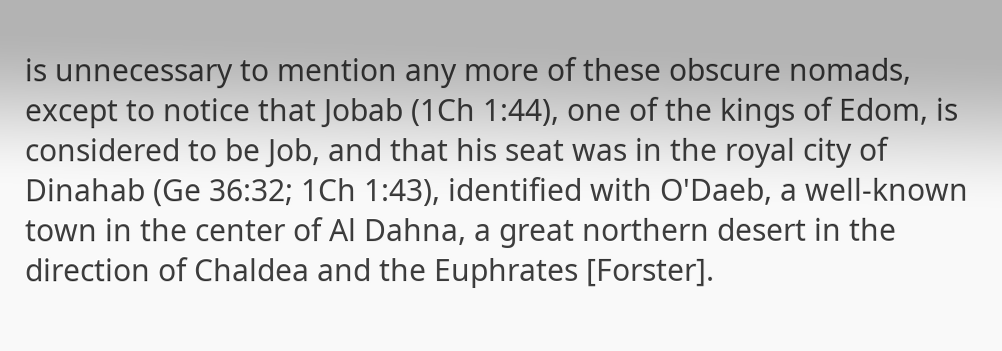is unnecessary to mention any more of these obscure nomads, except to notice that Jobab (1Ch 1:44), one of the kings of Edom, is considered to be Job, and that his seat was in the royal city of Dinahab (Ge 36:32; 1Ch 1:43), identified with O'Daeb, a well-known town in the center of Al Dahna, a great northern desert in the direction of Chaldea and the Euphrates [Forster].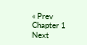« Prev Chapter 1 Next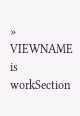»
VIEWNAME is workSection